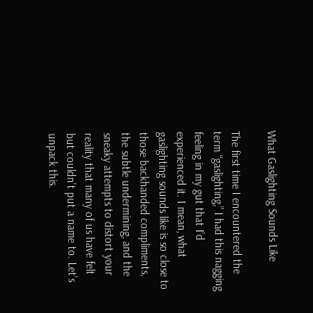What Gaslighting Sounds Like

The first time I encountered the term “gaslighting,” I had this nagging feeling in my gut that I’d experienced it. I mean, what gaslighting sounds like is so close to those backhanded compliments, the subtle undermining, and the sneaky attempts to distort your reality that many of us have felt but couldn’t put a name to. Let’s unpack this.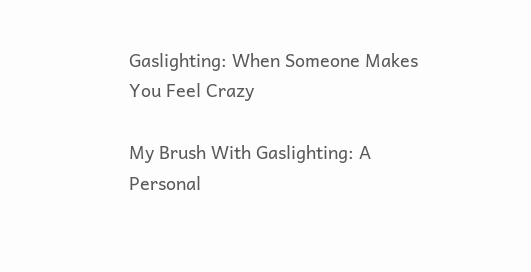Gaslighting: When Someone Makes You Feel Crazy

My Brush With Gaslighting: A Personal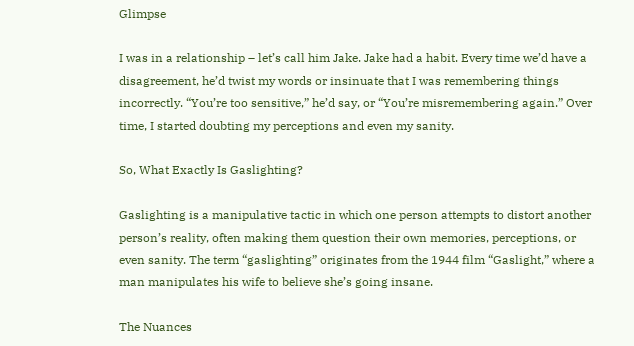Glimpse

I was in a relationship – let’s call him Jake. Jake had a habit. Every time we’d have a disagreement, he’d twist my words or insinuate that I was remembering things incorrectly. “You’re too sensitive,” he’d say, or “You’re misremembering again.” Over time, I started doubting my perceptions and even my sanity.

So, What Exactly Is Gaslighting?

Gaslighting is a manipulative tactic in which one person attempts to distort another person’s reality, often making them question their own memories, perceptions, or even sanity. The term “gaslighting” originates from the 1944 film “Gaslight,” where a man manipulates his wife to believe she’s going insane.

The Nuances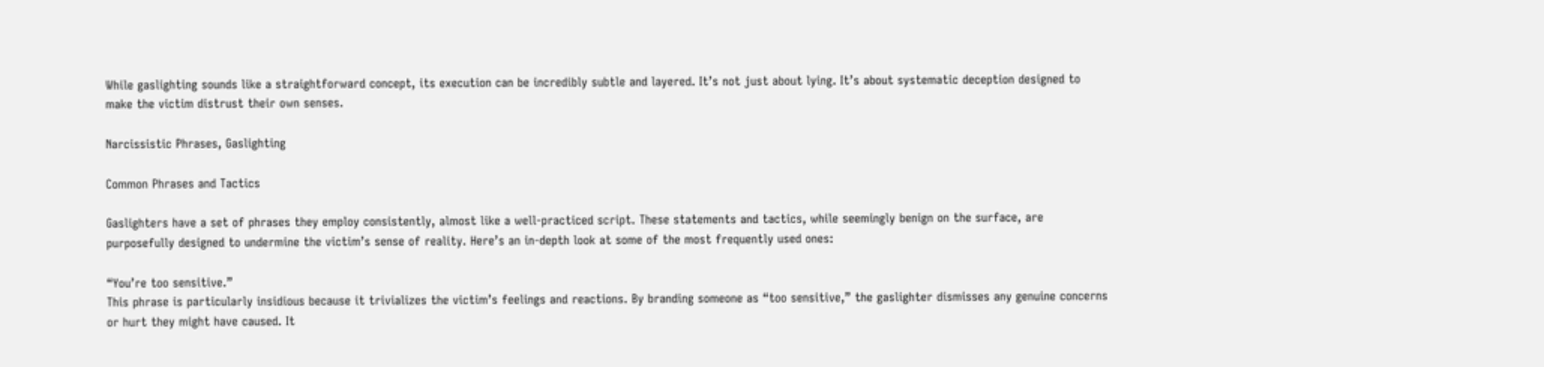While gaslighting sounds like a straightforward concept, its execution can be incredibly subtle and layered. It’s not just about lying. It’s about systematic deception designed to make the victim distrust their own senses.

Narcissistic Phrases, Gaslighting

Common Phrases and Tactics

Gaslighters have a set of phrases they employ consistently, almost like a well-practiced script. These statements and tactics, while seemingly benign on the surface, are purposefully designed to undermine the victim’s sense of reality. Here’s an in-depth look at some of the most frequently used ones:

“You’re too sensitive.”
This phrase is particularly insidious because it trivializes the victim’s feelings and reactions. By branding someone as “too sensitive,” the gaslighter dismisses any genuine concerns or hurt they might have caused. It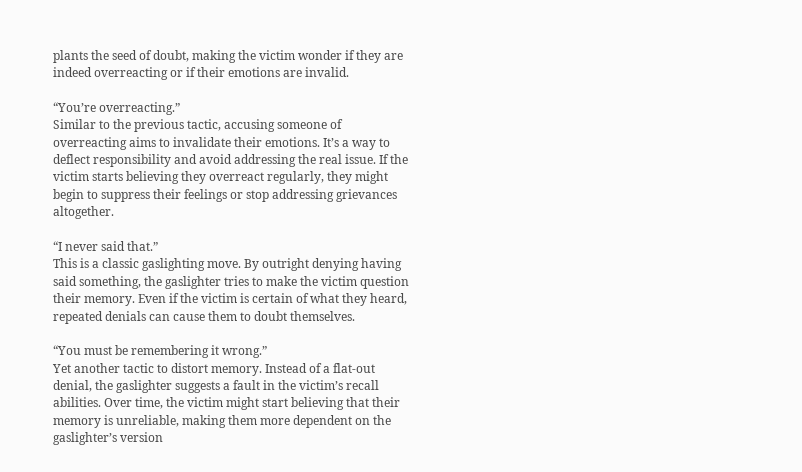plants the seed of doubt, making the victim wonder if they are indeed overreacting or if their emotions are invalid.

“You’re overreacting.”
Similar to the previous tactic, accusing someone of overreacting aims to invalidate their emotions. It’s a way to deflect responsibility and avoid addressing the real issue. If the victim starts believing they overreact regularly, they might begin to suppress their feelings or stop addressing grievances altogether.

“I never said that.”
This is a classic gaslighting move. By outright denying having said something, the gaslighter tries to make the victim question their memory. Even if the victim is certain of what they heard, repeated denials can cause them to doubt themselves.

“You must be remembering it wrong.”
Yet another tactic to distort memory. Instead of a flat-out denial, the gaslighter suggests a fault in the victim’s recall abilities. Over time, the victim might start believing that their memory is unreliable, making them more dependent on the gaslighter’s version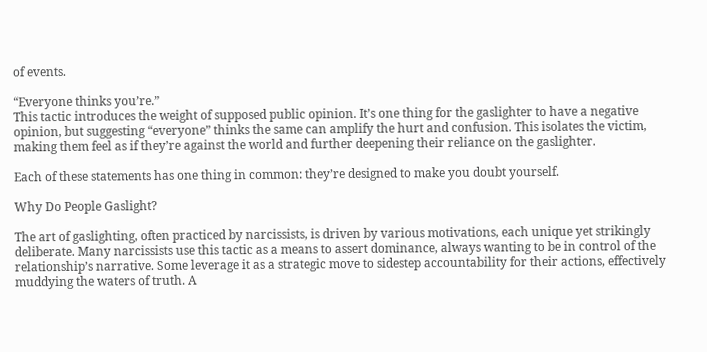of events.

“Everyone thinks you’re.”
This tactic introduces the weight of supposed public opinion. It’s one thing for the gaslighter to have a negative opinion, but suggesting “everyone” thinks the same can amplify the hurt and confusion. This isolates the victim, making them feel as if they’re against the world and further deepening their reliance on the gaslighter.

Each of these statements has one thing in common: they’re designed to make you doubt yourself.

Why Do People Gaslight?

The art of gaslighting, often practiced by narcissists, is driven by various motivations, each unique yet strikingly deliberate. Many narcissists use this tactic as a means to assert dominance, always wanting to be in control of the relationship’s narrative. Some leverage it as a strategic move to sidestep accountability for their actions, effectively muddying the waters of truth. A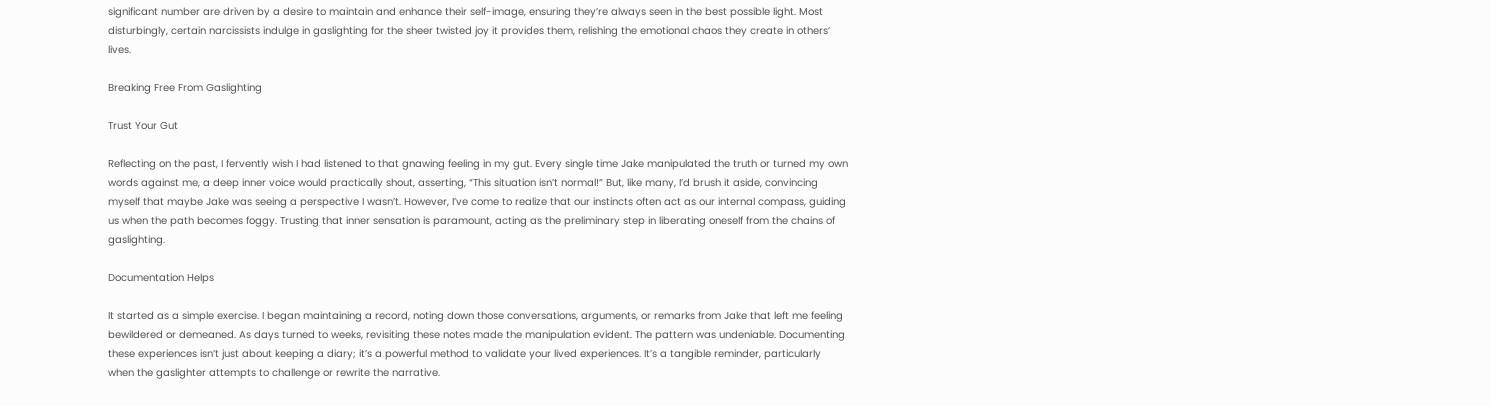significant number are driven by a desire to maintain and enhance their self-image, ensuring they’re always seen in the best possible light. Most disturbingly, certain narcissists indulge in gaslighting for the sheer twisted joy it provides them, relishing the emotional chaos they create in others’ lives.

Breaking Free From Gaslighting

Trust Your Gut

Reflecting on the past, I fervently wish I had listened to that gnawing feeling in my gut. Every single time Jake manipulated the truth or turned my own words against me, a deep inner voice would practically shout, asserting, “This situation isn’t normal!” But, like many, I’d brush it aside, convincing myself that maybe Jake was seeing a perspective I wasn’t. However, I’ve come to realize that our instincts often act as our internal compass, guiding us when the path becomes foggy. Trusting that inner sensation is paramount, acting as the preliminary step in liberating oneself from the chains of gaslighting.

Documentation Helps

It started as a simple exercise. I began maintaining a record, noting down those conversations, arguments, or remarks from Jake that left me feeling bewildered or demeaned. As days turned to weeks, revisiting these notes made the manipulation evident. The pattern was undeniable. Documenting these experiences isn’t just about keeping a diary; it’s a powerful method to validate your lived experiences. It’s a tangible reminder, particularly when the gaslighter attempts to challenge or rewrite the narrative.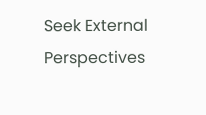Seek External Perspectives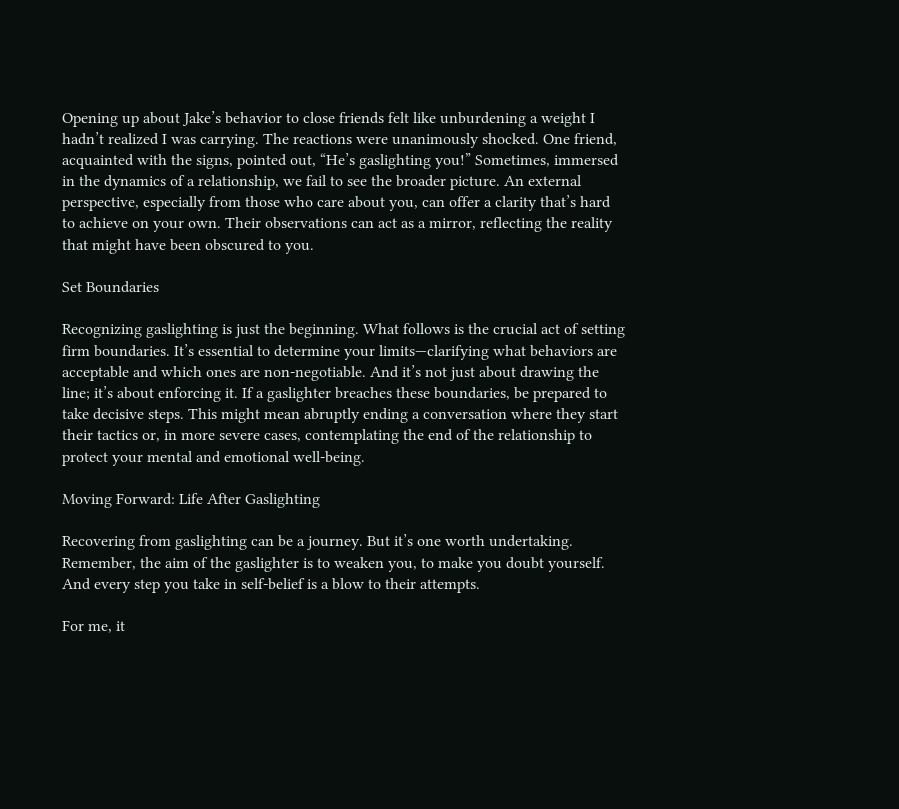Opening up about Jake’s behavior to close friends felt like unburdening a weight I hadn’t realized I was carrying. The reactions were unanimously shocked. One friend, acquainted with the signs, pointed out, “He’s gaslighting you!” Sometimes, immersed in the dynamics of a relationship, we fail to see the broader picture. An external perspective, especially from those who care about you, can offer a clarity that’s hard to achieve on your own. Their observations can act as a mirror, reflecting the reality that might have been obscured to you.

Set Boundaries

Recognizing gaslighting is just the beginning. What follows is the crucial act of setting firm boundaries. It’s essential to determine your limits—clarifying what behaviors are acceptable and which ones are non-negotiable. And it’s not just about drawing the line; it’s about enforcing it. If a gaslighter breaches these boundaries, be prepared to take decisive steps. This might mean abruptly ending a conversation where they start their tactics or, in more severe cases, contemplating the end of the relationship to protect your mental and emotional well-being.

Moving Forward: Life After Gaslighting

Recovering from gaslighting can be a journey. But it’s one worth undertaking. Remember, the aim of the gaslighter is to weaken you, to make you doubt yourself. And every step you take in self-belief is a blow to their attempts.

For me, it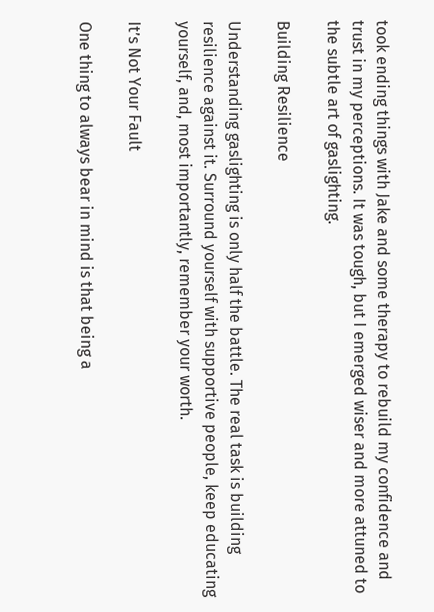took ending things with Jake and some therapy to rebuild my confidence and trust in my perceptions. It was tough, but I emerged wiser and more attuned to the subtle art of gaslighting.

Building Resilience

Understanding gaslighting is only half the battle. The real task is building resilience against it. Surround yourself with supportive people, keep educating yourself, and, most importantly, remember your worth.

It’s Not Your Fault

One thing to always bear in mind is that being a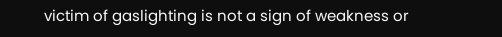victim of gaslighting is not a sign of weakness or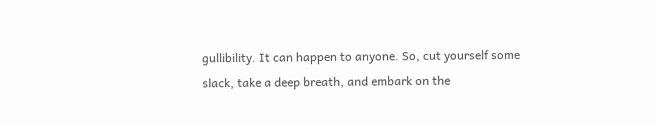gullibility. It can happen to anyone. So, cut yourself some slack, take a deep breath, and embark on the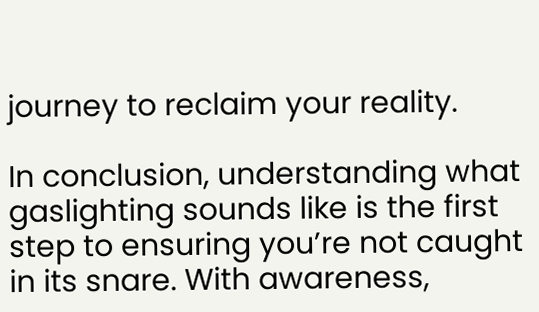journey to reclaim your reality.

In conclusion, understanding what gaslighting sounds like is the first step to ensuring you’re not caught in its snare. With awareness,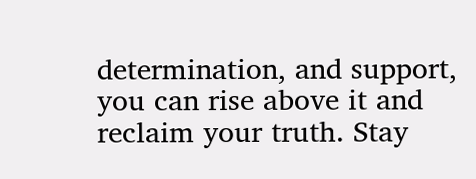determination, and support, you can rise above it and reclaim your truth. Stay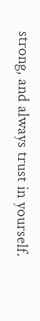strong, and always trust in yourself.